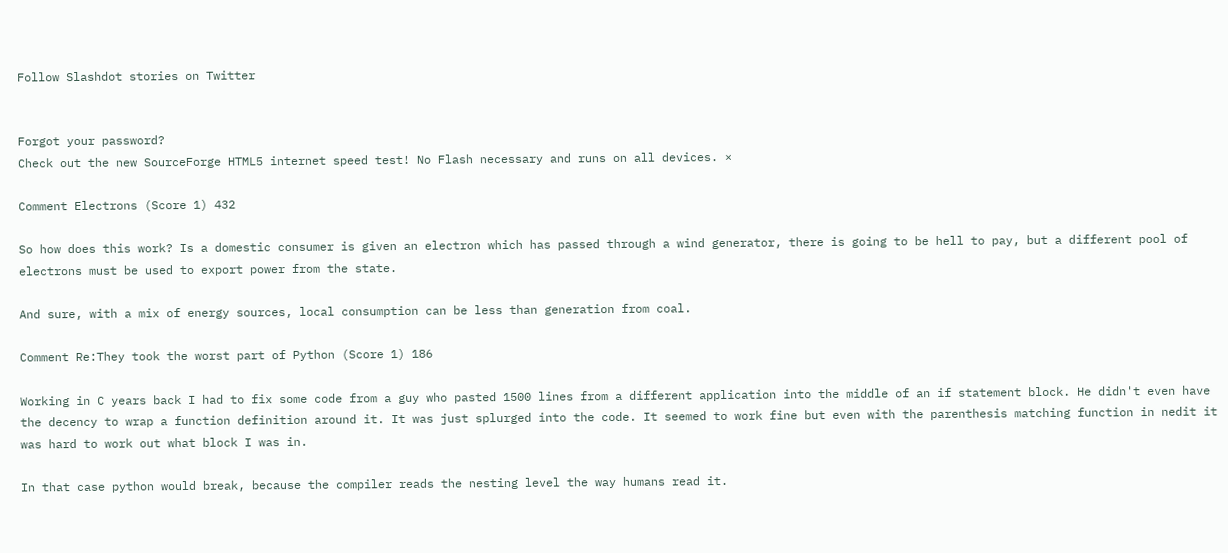Follow Slashdot stories on Twitter


Forgot your password?
Check out the new SourceForge HTML5 internet speed test! No Flash necessary and runs on all devices. ×

Comment Electrons (Score 1) 432

So how does this work? Is a domestic consumer is given an electron which has passed through a wind generator, there is going to be hell to pay, but a different pool of electrons must be used to export power from the state.

And sure, with a mix of energy sources, local consumption can be less than generation from coal.

Comment Re:They took the worst part of Python (Score 1) 186

Working in C years back I had to fix some code from a guy who pasted 1500 lines from a different application into the middle of an if statement block. He didn't even have the decency to wrap a function definition around it. It was just splurged into the code. It seemed to work fine but even with the parenthesis matching function in nedit it was hard to work out what block I was in.

In that case python would break, because the compiler reads the nesting level the way humans read it.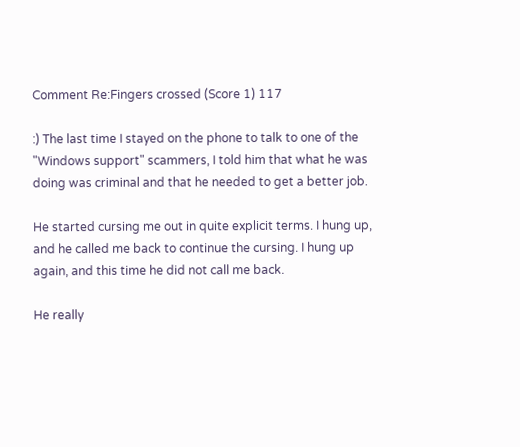Comment Re:Fingers crossed (Score 1) 117

:) The last time I stayed on the phone to talk to one of the "Windows support" scammers, I told him that what he was doing was criminal and that he needed to get a better job.

He started cursing me out in quite explicit terms. I hung up, and he called me back to continue the cursing. I hung up again, and this time he did not call me back.

He really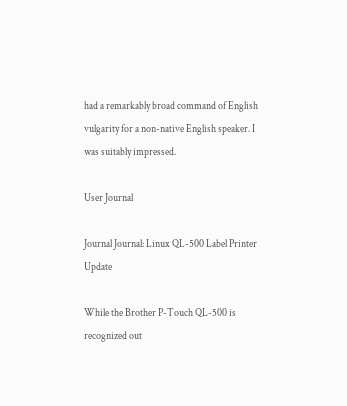had a remarkably broad command of English vulgarity for a non-native English speaker. I was suitably impressed.

User Journal

Journal Journal: Linux QL-500 Label Printer Update

While the Brother P-Touch QL-500 is recognized out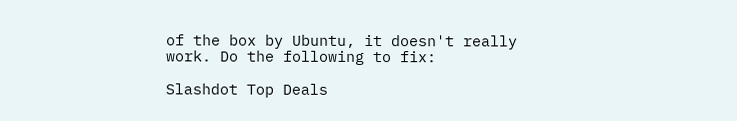of the box by Ubuntu, it doesn't really work. Do the following to fix:

Slashdot Top Deals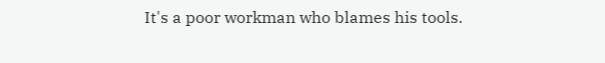It's a poor workman who blames his tools.